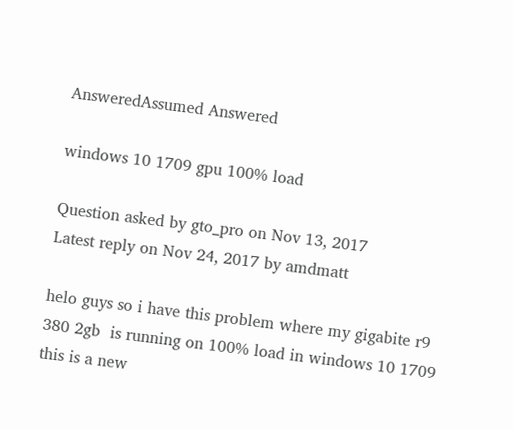AnsweredAssumed Answered

windows 10 1709 gpu 100% load

Question asked by gto_pro on Nov 13, 2017
Latest reply on Nov 24, 2017 by amdmatt

helo guys so i have this problem where my gigabite r9 380 2gb  is running on 100% load in windows 10 1709 this is a new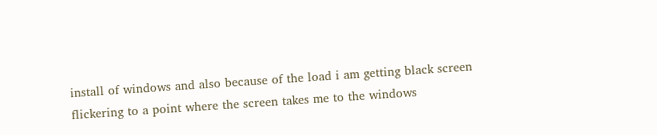install of windows and also because of the load i am getting black screen flickering to a point where the screen takes me to the windows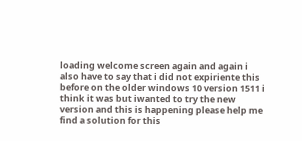loading welcome screen again and again i also have to say that i did not expiriente this before on the older windows 10 version 1511 i think it was but iwanted to try the new version and this is happening please help me find a solution for this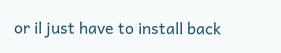or il just have to install back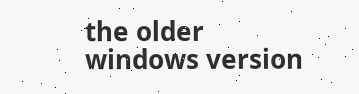the older windows version